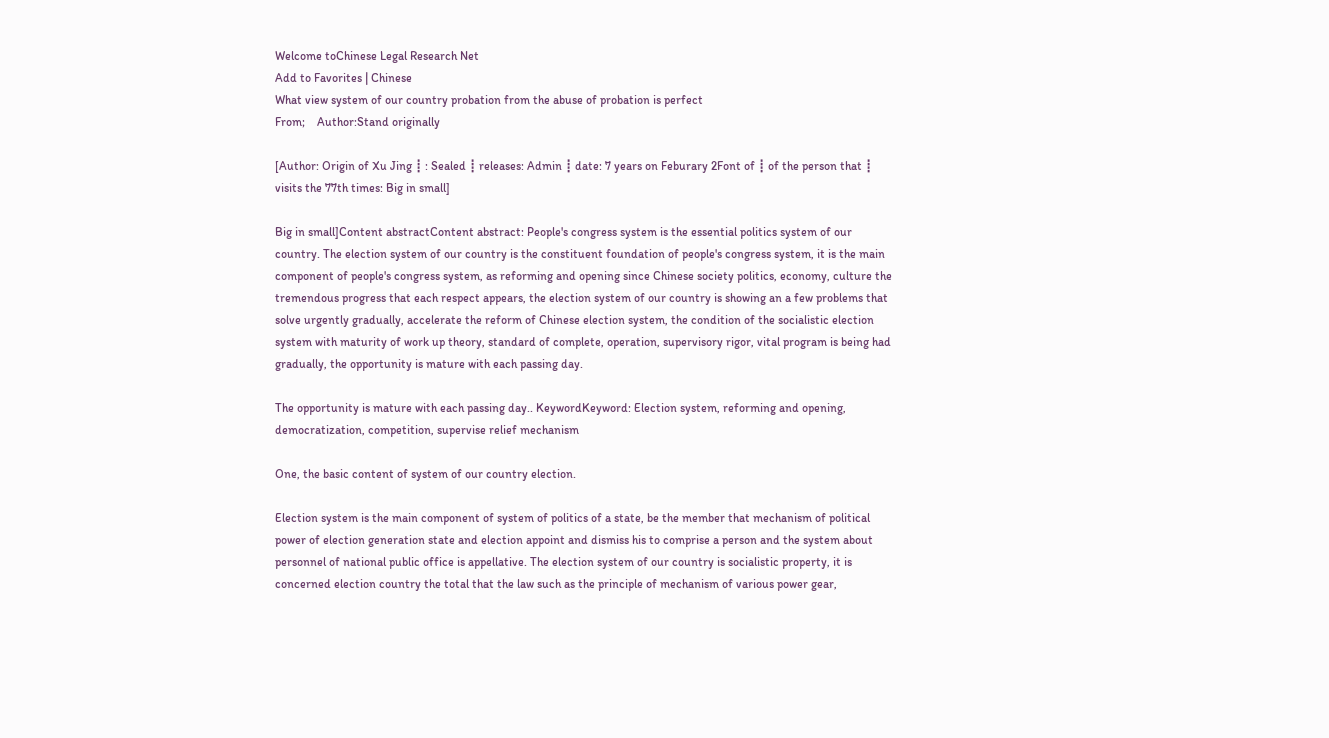Welcome toChinese Legal Research Net
Add to Favorites | Chinese
What view system of our country probation from the abuse of probation is perfect
From;    Author:Stand originally

[Author: Origin of Xu Jing ┋ : Sealed ┋ releases: Admin ┋ date: 7 years on Feburary 2Font of ┋ of the person that ┋ visits the 77th times: Big in small]

Big in small]Content abstractContent abstract: People's congress system is the essential politics system of our country. The election system of our country is the constituent foundation of people's congress system, it is the main component of people's congress system, as reforming and opening since Chinese society politics, economy, culture the tremendous progress that each respect appears, the election system of our country is showing an a few problems that solve urgently gradually, accelerate the reform of Chinese election system, the condition of the socialistic election system with maturity of work up theory, standard of complete, operation, supervisory rigor, vital program is being had gradually, the opportunity is mature with each passing day.

The opportunity is mature with each passing day.. KeywordKeyword: Election system, reforming and opening, democratization, competition, supervise relief mechanism

One, the basic content of system of our country election.

Election system is the main component of system of politics of a state, be the member that mechanism of political power of election generation state and election appoint and dismiss his to comprise a person and the system about personnel of national public office is appellative. The election system of our country is socialistic property, it is concerned election country the total that the law such as the principle of mechanism of various power gear,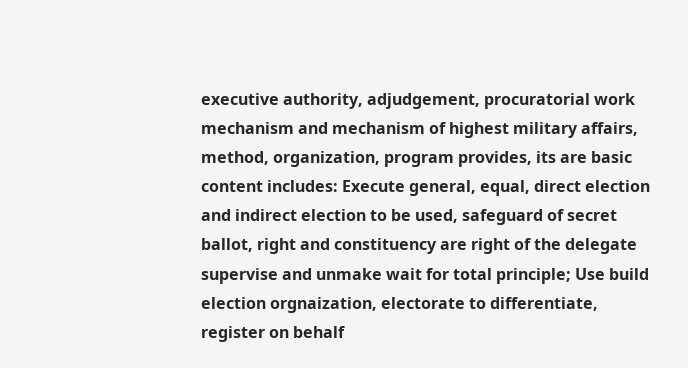executive authority, adjudgement, procuratorial work mechanism and mechanism of highest military affairs, method, organization, program provides, its are basic content includes: Execute general, equal, direct election and indirect election to be used, safeguard of secret ballot, right and constituency are right of the delegate supervise and unmake wait for total principle; Use build election orgnaization, electorate to differentiate, register on behalf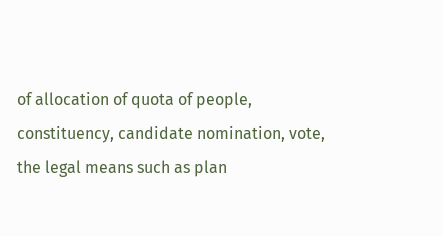of allocation of quota of people, constituency, candidate nomination, vote, the legal means such as plan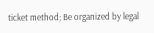ticket method; Be organized by legal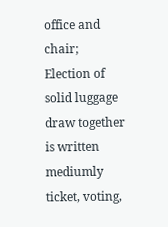office and chair; Election of solid luggage draw together is written mediumly ticket, voting,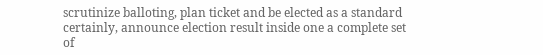scrutinize balloting, plan ticket and be elected as a standard certainly, announce election result inside one a complete set of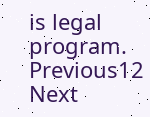is legal program.
Previous12 Next